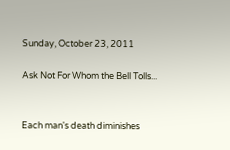Sunday, October 23, 2011

Ask Not For Whom the Bell Tolls...


Each man's death diminishes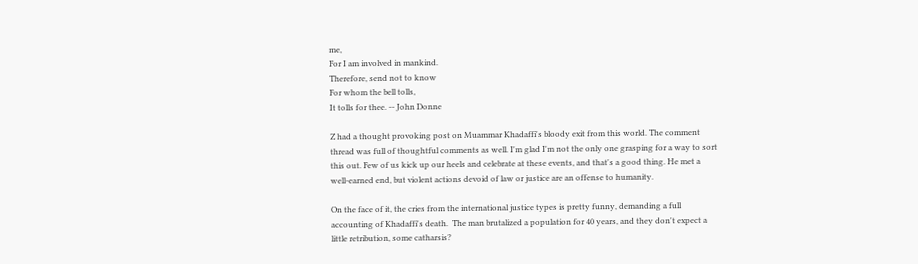me,
For I am involved in mankind.
Therefore, send not to know
For whom the bell tolls,
It tolls for thee. -- John Donne

Z had a thought provoking post on Muammar Khadaffi's bloody exit from this world. The comment thread was full of thoughtful comments as well. I'm glad I'm not the only one grasping for a way to sort this out. Few of us kick up our heels and celebrate at these events, and that's a good thing. He met a well-earned end, but violent actions devoid of law or justice are an offense to humanity.

On the face of it, the cries from the international justice types is pretty funny, demanding a full accounting of Khadaffi's death.  The man brutalized a population for 40 years, and they don't expect a little retribution, some catharsis?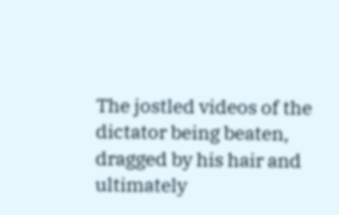The jostled videos of the dictator being beaten, dragged by his hair and ultimately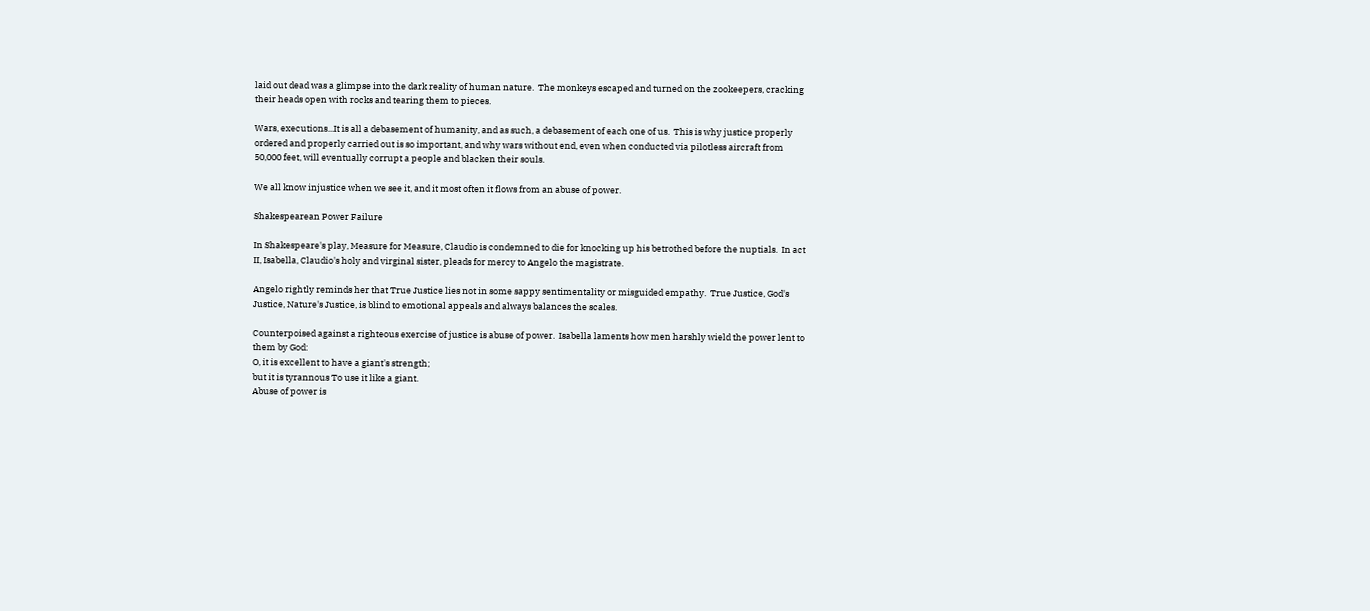laid out dead was a glimpse into the dark reality of human nature.  The monkeys escaped and turned on the zookeepers, cracking their heads open with rocks and tearing them to pieces.

Wars, executions...It is all a debasement of humanity, and as such, a debasement of each one of us.  This is why justice properly ordered and properly carried out is so important, and why wars without end, even when conducted via pilotless aircraft from 50,000 feet, will eventually corrupt a people and blacken their souls.

We all know injustice when we see it, and it most often it flows from an abuse of power.

Shakespearean Power Failure

In Shakespeare's play, Measure for Measure, Claudio is condemned to die for knocking up his betrothed before the nuptials.  In act II, Isabella, Claudio's holy and virginal sister, pleads for mercy to Angelo the magistrate.

Angelo rightly reminds her that True Justice lies not in some sappy sentimentality or misguided empathy.  True Justice, God's Justice, Nature's Justice, is blind to emotional appeals and always balances the scales.

Counterpoised against a righteous exercise of justice is abuse of power.  Isabella laments how men harshly wield the power lent to them by God:
O, it is excellent to have a giant's strength;
but it is tyrannous To use it like a giant.
Abuse of power is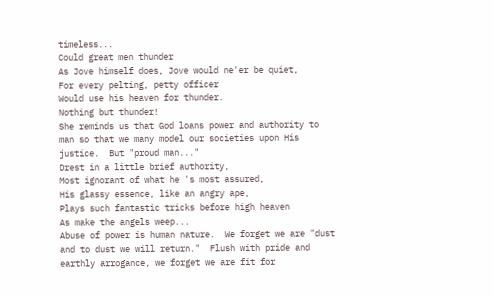timeless...
Could great men thunder
As Jove himself does, Jove would ne'er be quiet,
For every pelting, petty officer
Would use his heaven for thunder.
Nothing but thunder!
She reminds us that God loans power and authority to man so that we many model our societies upon His justice.  But "proud man..."
Drest in a little brief authority,
Most ignorant of what he 's most assured,
His glassy essence, like an angry ape,
Plays such fantastic tricks before high heaven
As make the angels weep...
Abuse of power is human nature.  We forget we are "dust and to dust we will return."  Flush with pride and earthly arrogance, we forget we are fit for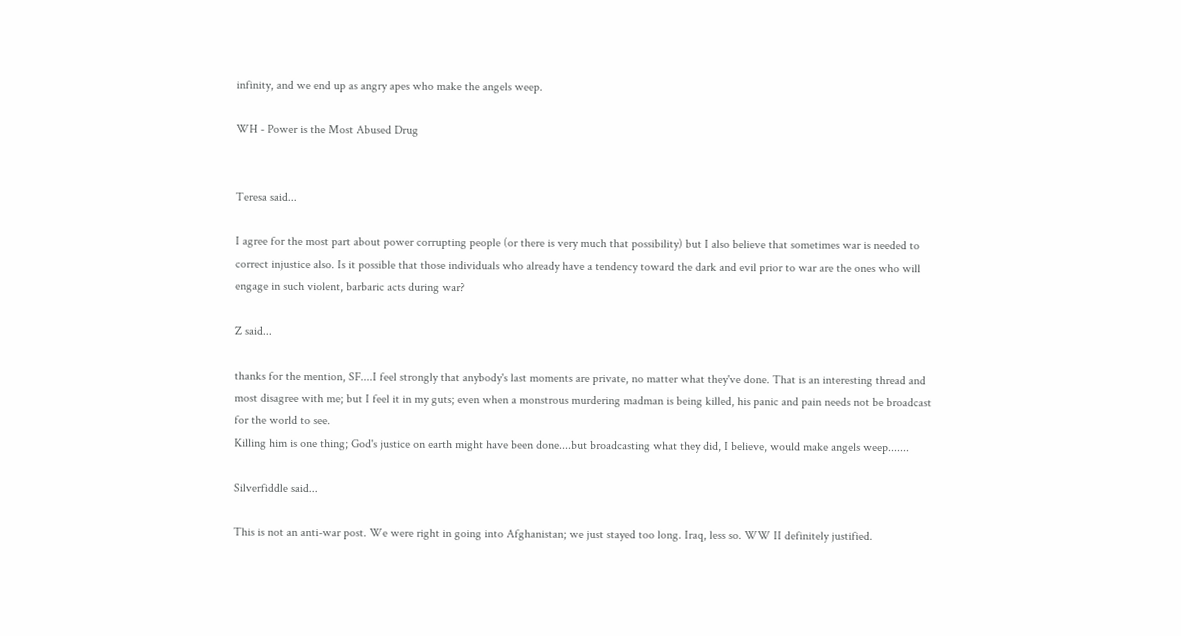infinity, and we end up as angry apes who make the angels weep.

WH - Power is the Most Abused Drug


Teresa said...

I agree for the most part about power corrupting people (or there is very much that possibility) but I also believe that sometimes war is needed to correct injustice also. Is it possible that those individuals who already have a tendency toward the dark and evil prior to war are the ones who will engage in such violent, barbaric acts during war?

Z said...

thanks for the mention, SF....I feel strongly that anybody's last moments are private, no matter what they've done. That is an interesting thread and most disagree with me; but I feel it in my guts; even when a monstrous murdering madman is being killed, his panic and pain needs not be broadcast for the world to see.
Killing him is one thing; God's justice on earth might have been done....but broadcasting what they did, I believe, would make angels weep.......

Silverfiddle said...

This is not an anti-war post. We were right in going into Afghanistan; we just stayed too long. Iraq, less so. WW II definitely justified.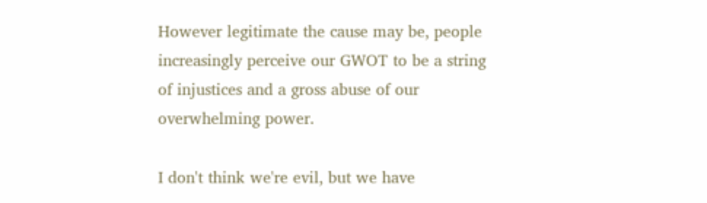However legitimate the cause may be, people increasingly perceive our GWOT to be a string of injustices and a gross abuse of our overwhelming power.

I don't think we're evil, but we have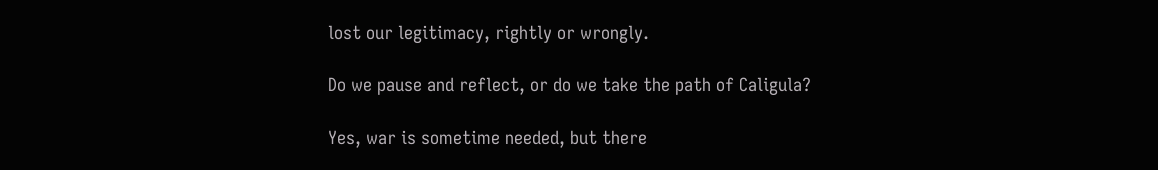lost our legitimacy, rightly or wrongly.

Do we pause and reflect, or do we take the path of Caligula?

Yes, war is sometime needed, but there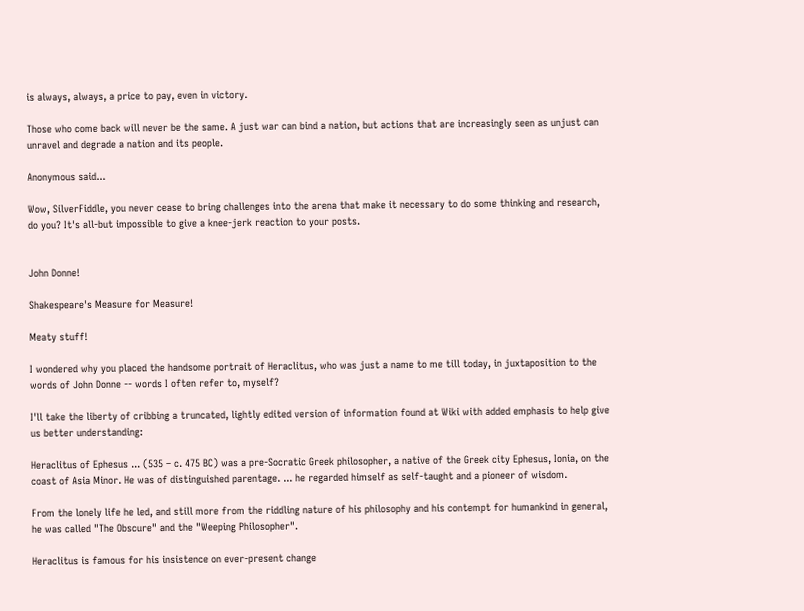is always, always, a price to pay, even in victory.

Those who come back will never be the same. A just war can bind a nation, but actions that are increasingly seen as unjust can unravel and degrade a nation and its people.

Anonymous said...

Wow, SilverFiddle, you never cease to bring challenges into the arena that make it necessary to do some thinking and research, do you? It's all-but impossible to give a knee-jerk reaction to your posts.


John Donne!

Shakespeare's Measure for Measure!

Meaty stuff!

I wondered why you placed the handsome portrait of Heraclitus, who was just a name to me till today, in juxtaposition to the words of John Donne -- words I often refer to, myself?

I'll take the liberty of cribbing a truncated, lightly edited version of information found at Wiki with added emphasis to help give us better understanding:

Heraclitus of Ephesus ... (535 – c. 475 BC) was a pre-Socratic Greek philosopher, a native of the Greek city Ephesus, Ionia, on the coast of Asia Minor. He was of distinguished parentage. ... he regarded himself as self-taught and a pioneer of wisdom.

From the lonely life he led, and still more from the riddling nature of his philosophy and his contempt for humankind in general, he was called "The Obscure" and the "Weeping Philosopher".

Heraclitus is famous for his insistence on ever-present change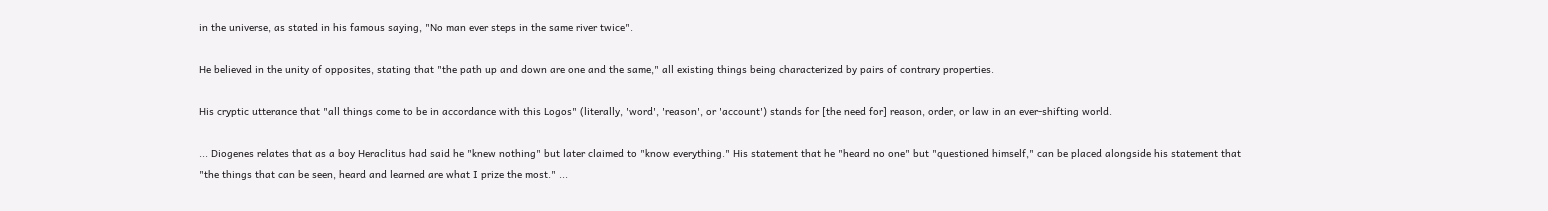in the universe, as stated in his famous saying, "No man ever steps in the same river twice".

He believed in the unity of opposites, stating that "the path up and down are one and the same," all existing things being characterized by pairs of contrary properties.

His cryptic utterance that "all things come to be in accordance with this Logos" (literally, 'word', 'reason', or 'account') stands for [the need for] reason, order, or law in an ever-shifting world.

... Diogenes relates that as a boy Heraclitus had said he "knew nothing" but later claimed to "know everything." His statement that he "heard no one" but "questioned himself," can be placed alongside his statement that "the things that can be seen, heard and learned are what I prize the most." ...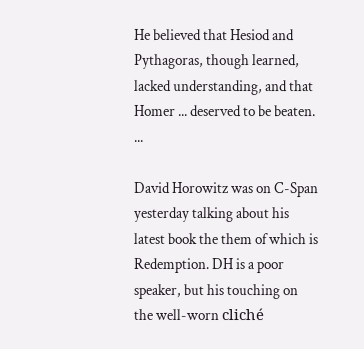He believed that Hesiod and Pythagoras, though learned, lacked understanding, and that Homer ... deserved to be beaten. ...

David Horowitz was on C-Span yesterday talking about his latest book the them of which is Redemption. DH is a poor speaker, but his touching on the well-worn cliché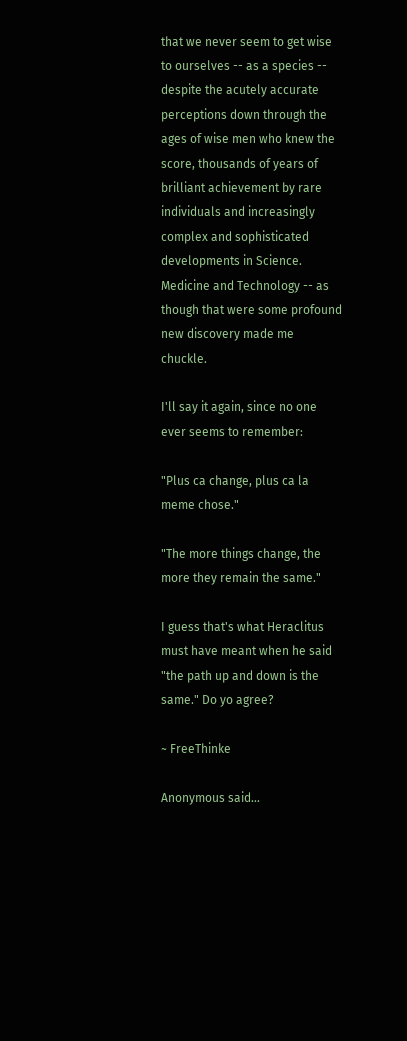that we never seem to get wise to ourselves -- as a species -- despite the acutely accurate perceptions down through the ages of wise men who knew the score, thousands of years of brilliant achievement by rare individuals and increasingly complex and sophisticated developments in Science. Medicine and Technology -- as though that were some profound new discovery made me chuckle.

I'll say it again, since no one ever seems to remember:

"Plus ca change, plus ca la meme chose."

"The more things change, the more they remain the same."

I guess that's what Heraclitus must have meant when he said "the path up and down is the same." Do yo agree?

~ FreeThinke

Anonymous said...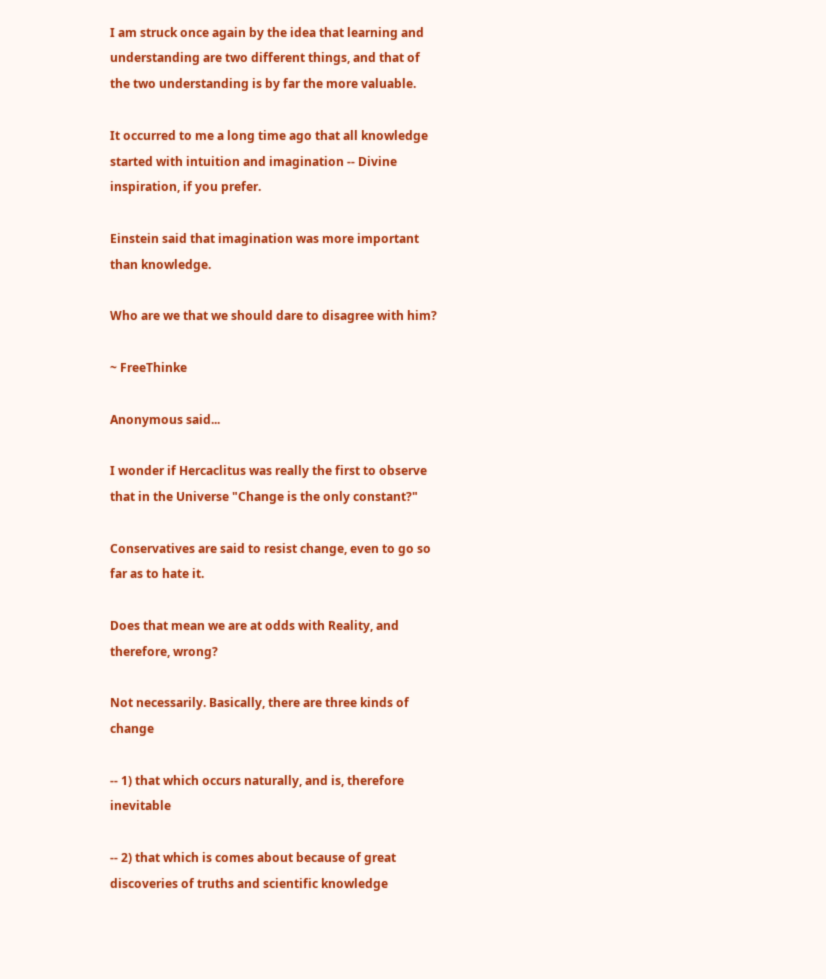I am struck once again by the idea that learning and understanding are two different things, and that of the two understanding is by far the more valuable.

It occurred to me a long time ago that all knowledge started with intuition and imagination -- Divine inspiration, if you prefer.

Einstein said that imagination was more important than knowledge.

Who are we that we should dare to disagree with him?

~ FreeThinke

Anonymous said...

I wonder if Hercaclitus was really the first to observe that in the Universe "Change is the only constant?"

Conservatives are said to resist change, even to go so far as to hate it.

Does that mean we are at odds with Reality, and therefore, wrong?

Not necessarily. Basically, there are three kinds of change

-- 1) that which occurs naturally, and is, therefore inevitable

-- 2) that which is comes about because of great discoveries of truths and scientific knowledge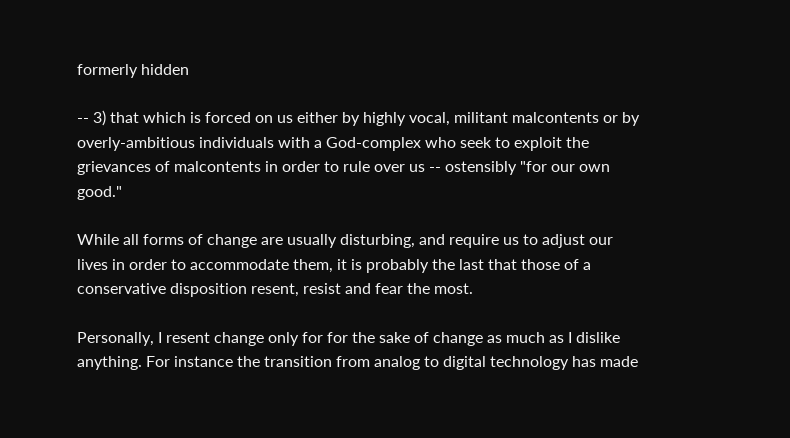formerly hidden

-- 3) that which is forced on us either by highly vocal, militant malcontents or by overly-ambitious individuals with a God-complex who seek to exploit the grievances of malcontents in order to rule over us -- ostensibly "for our own good."

While all forms of change are usually disturbing, and require us to adjust our lives in order to accommodate them, it is probably the last that those of a conservative disposition resent, resist and fear the most.

Personally, I resent change only for for the sake of change as much as I dislike anything. For instance the transition from analog to digital technology has made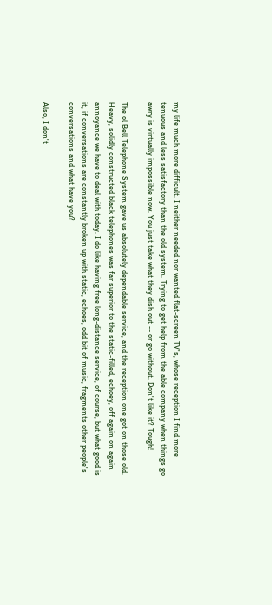my life much more difficult. I neither needed nor wanted flat-screen TV's, whose reception I find more tenuous and less satisfactory than the old system. Trying to get help from the able company when things go awry is virtually impossible now. You just take what they dish out -- or go without. Don't like it? Tough!

The ol Bell Telephone System gave us absolutely dependable service, and the reception one got on those old. Heavy, solidly constructed black telephones was far superior to the static-filled, echoey, off again on again annoyance we have to deal with today. I do like having free long-distance service, of course, but what good is it, if conversations are constantly broken up with static, echoes, odd bit of music, fragments other people's conversations and what have you?

Also, I don't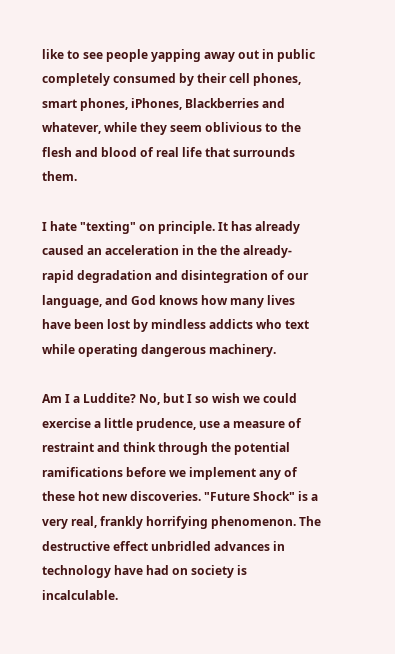like to see people yapping away out in public completely consumed by their cell phones, smart phones, iPhones, Blackberries and whatever, while they seem oblivious to the flesh and blood of real life that surrounds them.

I hate "texting" on principle. It has already caused an acceleration in the the already-rapid degradation and disintegration of our language, and God knows how many lives have been lost by mindless addicts who text while operating dangerous machinery.

Am I a Luddite? No, but I so wish we could exercise a little prudence, use a measure of restraint and think through the potential ramifications before we implement any of these hot new discoveries. "Future Shock" is a very real, frankly horrifying phenomenon. The destructive effect unbridled advances in technology have had on society is incalculable.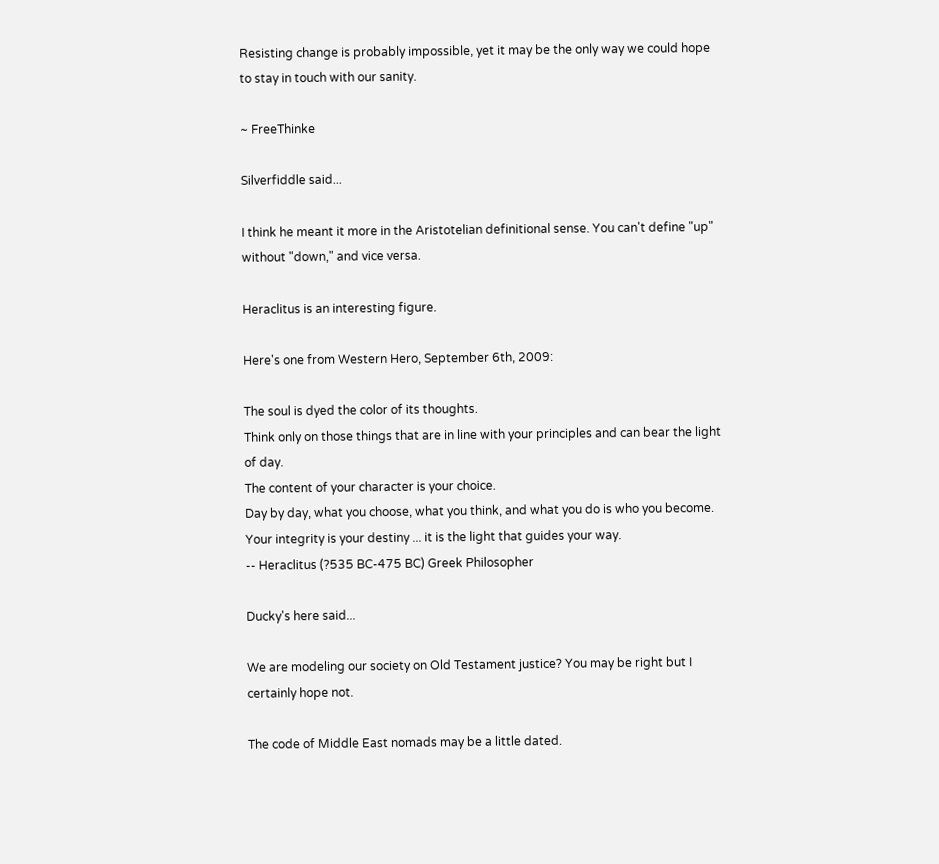Resisting change is probably impossible, yet it may be the only way we could hope to stay in touch with our sanity.

~ FreeThinke

Silverfiddle said...

I think he meant it more in the Aristotelian definitional sense. You can't define "up" without "down," and vice versa.

Heraclitus is an interesting figure.

Here's one from Western Hero, September 6th, 2009:

The soul is dyed the color of its thoughts.
Think only on those things that are in line with your principles and can bear the light of day.
The content of your character is your choice.
Day by day, what you choose, what you think, and what you do is who you become.
Your integrity is your destiny ... it is the light that guides your way.
-- Heraclitus (?535 BC-475 BC) Greek Philosopher

Ducky's here said...

We are modeling our society on Old Testament justice? You may be right but I certainly hope not.

The code of Middle East nomads may be a little dated.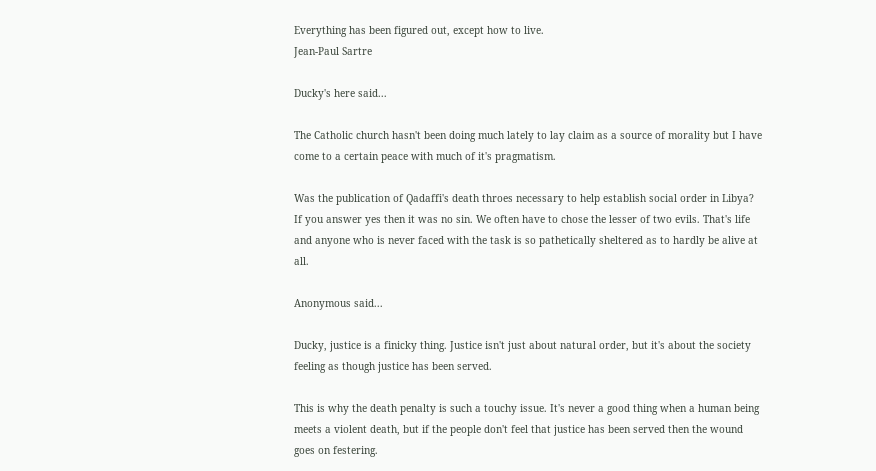Everything has been figured out, except how to live.
Jean-Paul Sartre

Ducky's here said...

The Catholic church hasn't been doing much lately to lay claim as a source of morality but I have come to a certain peace with much of it's pragmatism.

Was the publication of Qadaffi's death throes necessary to help establish social order in Libya?
If you answer yes then it was no sin. We often have to chose the lesser of two evils. That's life and anyone who is never faced with the task is so pathetically sheltered as to hardly be alive at all.

Anonymous said...

Ducky, justice is a finicky thing. Justice isn't just about natural order, but it's about the society feeling as though justice has been served.

This is why the death penalty is such a touchy issue. It's never a good thing when a human being meets a violent death, but if the people don't feel that justice has been served then the wound goes on festering.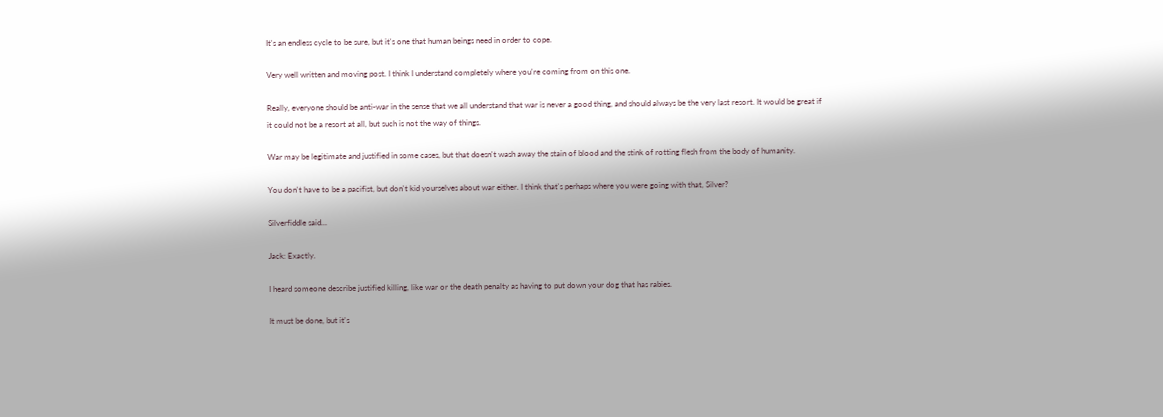It's an endless cycle to be sure, but it's one that human beings need in order to cope.

Very well written and moving post. I think I understand completely where you're coming from on this one.

Really, everyone should be anti-war in the sense that we all understand that war is never a good thing, and should always be the very last resort. It would be great if it could not be a resort at all, but such is not the way of things.

War may be legitimate and justified in some cases, but that doesn't wash away the stain of blood and the stink of rotting flesh from the body of humanity.

You don't have to be a pacifist, but don't kid yourselves about war either. I think that's perhaps where you were going with that, Silver?

Silverfiddle said...

Jack: Exactly.

I heard someone describe justified killing, like war or the death penalty as having to put down your dog that has rabies.

It must be done, but it's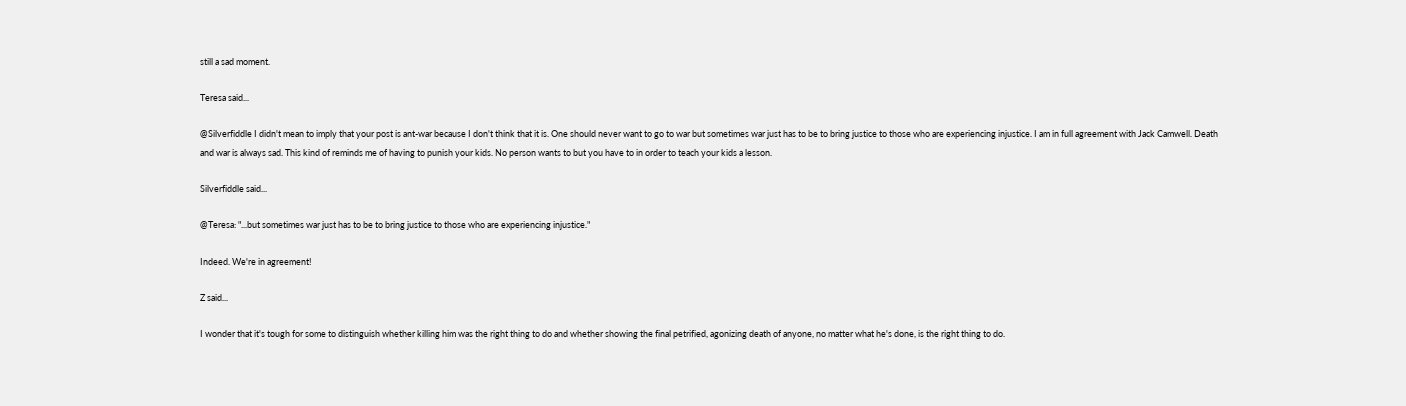still a sad moment.

Teresa said...

@Silverfiddle I didn't mean to imply that your post is ant-war because I don't think that it is. One should never want to go to war but sometimes war just has to be to bring justice to those who are experiencing injustice. I am in full agreement with Jack Camwell. Death and war is always sad. This kind of reminds me of having to punish your kids. No person wants to but you have to in order to teach your kids a lesson.

Silverfiddle said...

@Teresa: "...but sometimes war just has to be to bring justice to those who are experiencing injustice."

Indeed. We're in agreement!

Z said...

I wonder that it's tough for some to distinguish whether killing him was the right thing to do and whether showing the final petrified, agonizing death of anyone, no matter what he's done, is the right thing to do.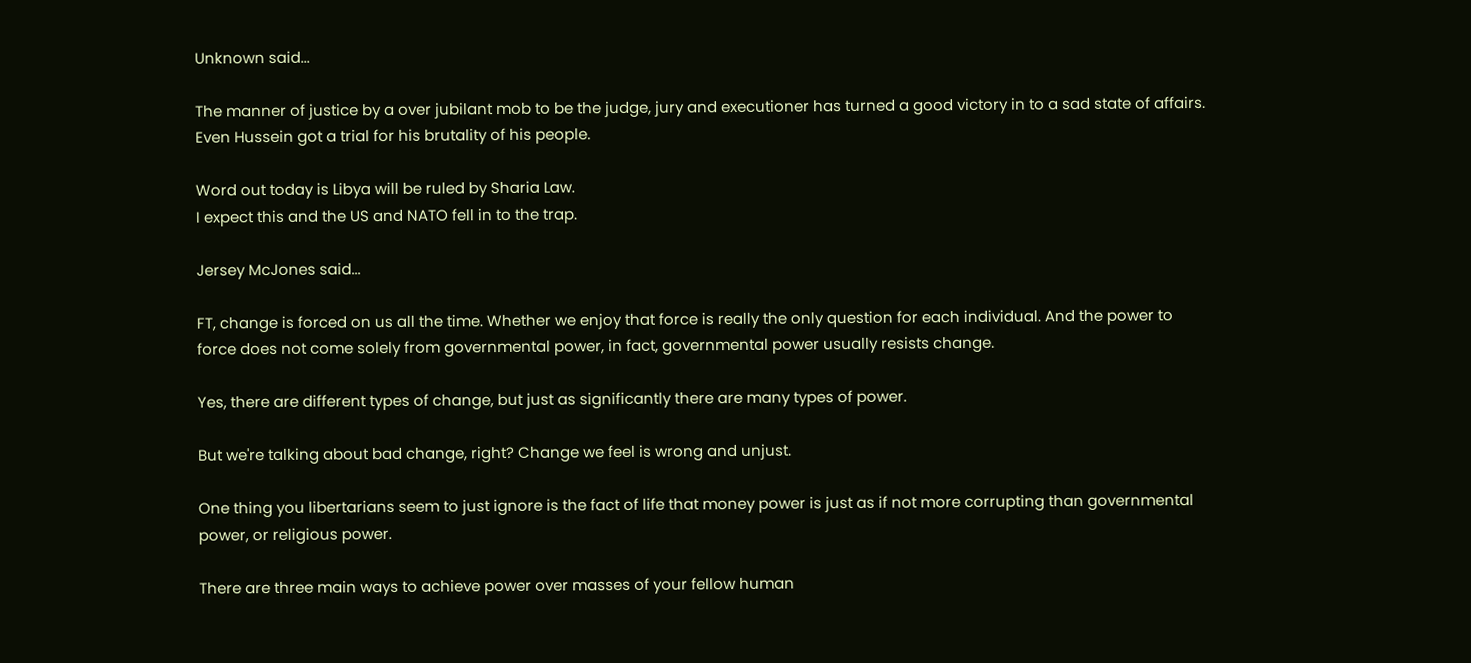Unknown said...

The manner of justice by a over jubilant mob to be the judge, jury and executioner has turned a good victory in to a sad state of affairs.
Even Hussein got a trial for his brutality of his people.

Word out today is Libya will be ruled by Sharia Law.
I expect this and the US and NATO fell in to the trap.

Jersey McJones said...

FT, change is forced on us all the time. Whether we enjoy that force is really the only question for each individual. And the power to force does not come solely from governmental power, in fact, governmental power usually resists change.

Yes, there are different types of change, but just as significantly there are many types of power.

But we're talking about bad change, right? Change we feel is wrong and unjust.

One thing you libertarians seem to just ignore is the fact of life that money power is just as if not more corrupting than governmental power, or religious power.

There are three main ways to achieve power over masses of your fellow human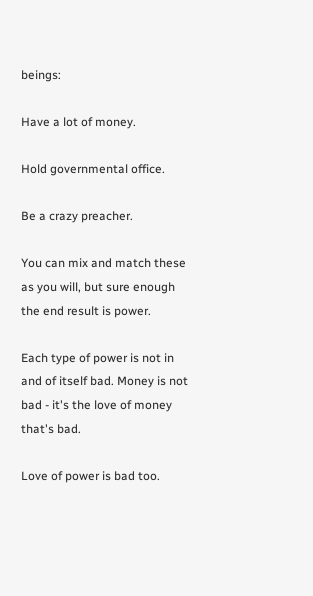beings:

Have a lot of money.

Hold governmental office.

Be a crazy preacher.

You can mix and match these as you will, but sure enough the end result is power.

Each type of power is not in and of itself bad. Money is not bad - it's the love of money that's bad.

Love of power is bad too.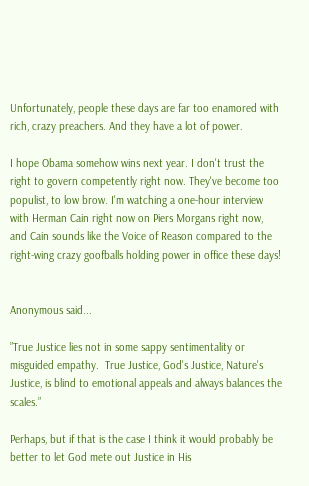Unfortunately, people these days are far too enamored with rich, crazy preachers. And they have a lot of power.

I hope Obama somehow wins next year. I don't trust the right to govern competently right now. They've become too populist, to low brow. I'm watching a one-hour interview with Herman Cain right now on Piers Morgans right now, and Cain sounds like the Voice of Reason compared to the right-wing crazy goofballs holding power in office these days!


Anonymous said...

”True Justice lies not in some sappy sentimentality or misguided empathy.  True Justice, God's Justice, Nature's Justice, is blind to emotional appeals and always balances the scales.”

Perhaps, but if that is the case I think it would probably be better to let God mete out Justice in His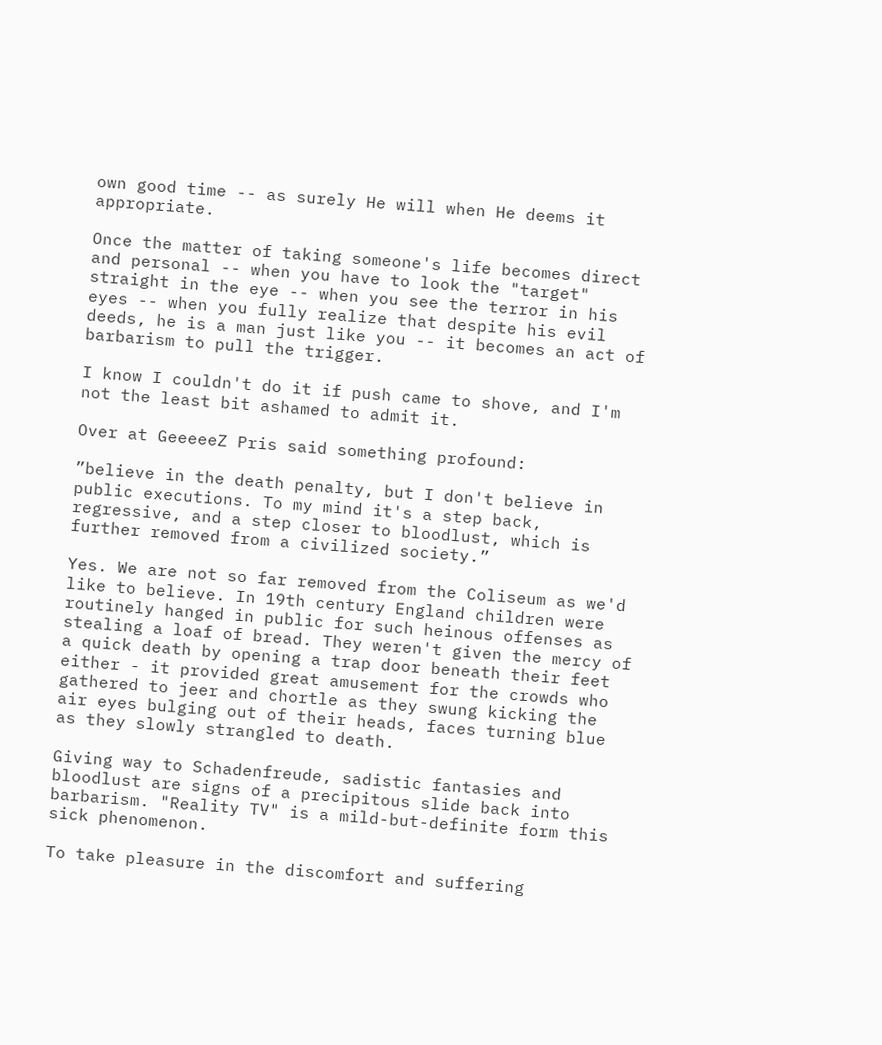own good time -- as surely He will when He deems it appropriate.

Once the matter of taking someone's life becomes direct and personal -- when you have to look the "target" straight in the eye -- when you see the terror in his eyes -- when you fully realize that despite his evil deeds, he is a man just like you -- it becomes an act of barbarism to pull the trigger.

I know I couldn't do it if push came to shove, and I'm not the least bit ashamed to admit it.

Over at GeeeeeZ Pris said something profound:

”believe in the death penalty, but I don't believe in public executions. To my mind it's a step back, regressive, and a step closer to bloodlust, which is further removed from a civilized society.”

Yes. We are not so far removed from the Coliseum as we'd like to believe. In 19th century England children were routinely hanged in public for such heinous offenses as stealing a loaf of bread. They weren't given the mercy of a quick death by opening a trap door beneath their feet either - it provided great amusement for the crowds who gathered to jeer and chortle as they swung kicking the air eyes bulging out of their heads, faces turning blue as they slowly strangled to death.

Giving way to Schadenfreude, sadistic fantasies and bloodlust are signs of a precipitous slide back into barbarism. "Reality TV" is a mild-but-definite form this sick phenomenon.

To take pleasure in the discomfort and suffering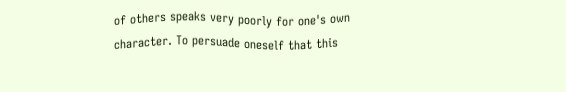of others speaks very poorly for one's own character. To persuade oneself that this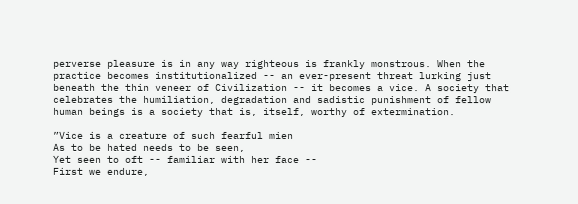perverse pleasure is in any way righteous is frankly monstrous. When the practice becomes institutionalized -- an ever-present threat lurking just beneath the thin veneer of Civilization -- it becomes a vice. A society that celebrates the humiliation, degradation and sadistic punishment of fellow human beings is a society that is, itself, worthy of extermination.

”Vice is a creature of such fearful mien
As to be hated needs to be seen,
Yet seen to oft -- familiar with her face --
First we endure,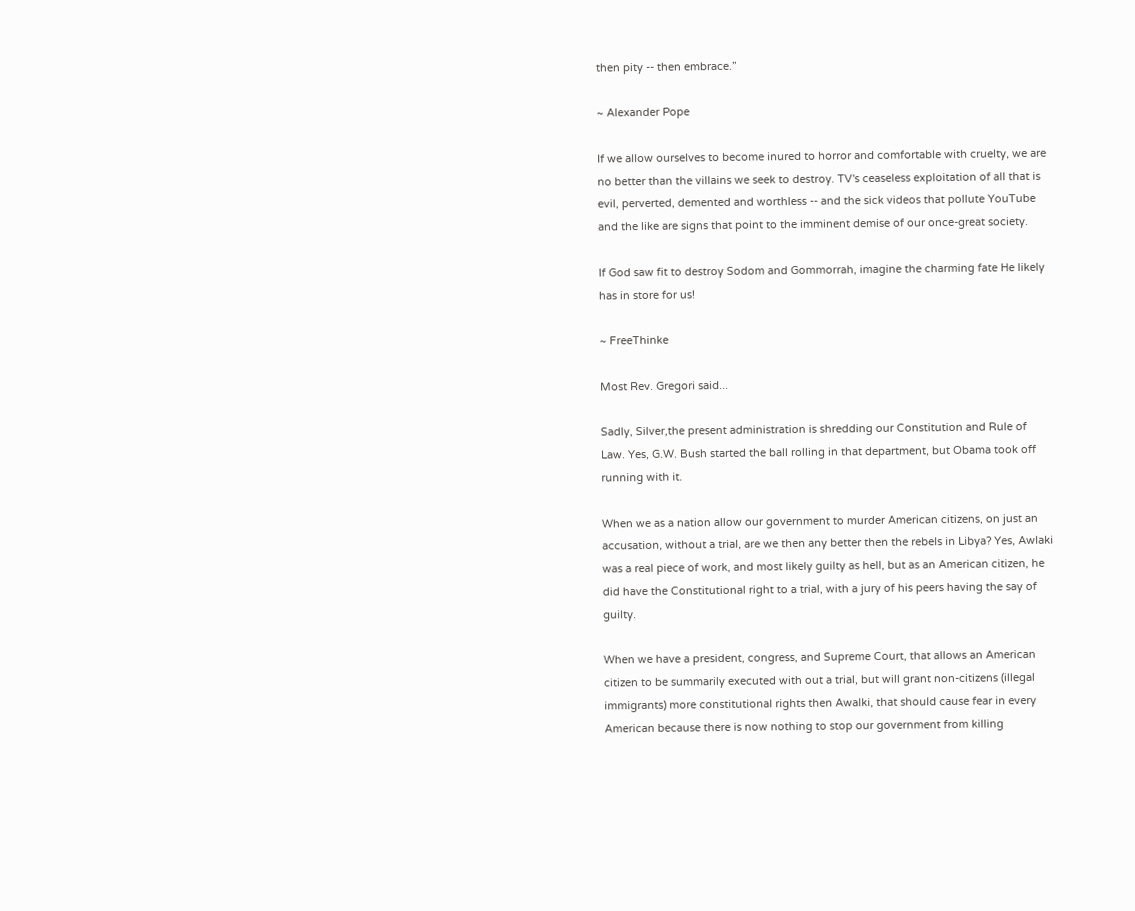then pity -- then embrace.”

~ Alexander Pope

If we allow ourselves to become inured to horror and comfortable with cruelty, we are no better than the villains we seek to destroy. TV's ceaseless exploitation of all that is evil, perverted, demented and worthless -- and the sick videos that pollute YouTube and the like are signs that point to the imminent demise of our once-great society.

If God saw fit to destroy Sodom and Gommorrah, imagine the charming fate He likely has in store for us!

~ FreeThinke

Most Rev. Gregori said...

Sadly, Silver,the present administration is shredding our Constitution and Rule of Law. Yes, G.W. Bush started the ball rolling in that department, but Obama took off running with it.

When we as a nation allow our government to murder American citizens, on just an accusation, without a trial, are we then any better then the rebels in Libya? Yes, Awlaki was a real piece of work, and most likely guilty as hell, but as an American citizen, he did have the Constitutional right to a trial, with a jury of his peers having the say of guilty.

When we have a president, congress, and Supreme Court, that allows an American citizen to be summarily executed with out a trial, but will grant non-citizens (illegal immigrants) more constitutional rights then Awalki, that should cause fear in every American because there is now nothing to stop our government from killing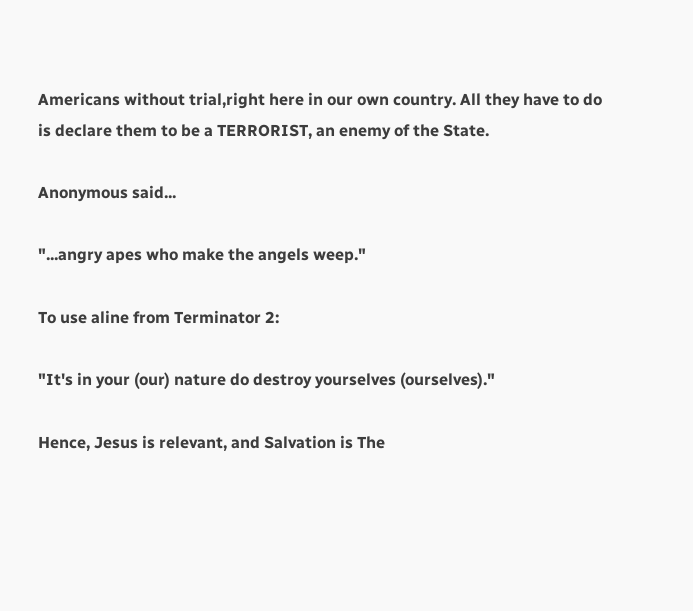Americans without trial,right here in our own country. All they have to do is declare them to be a TERRORIST, an enemy of the State.

Anonymous said...

"...angry apes who make the angels weep."

To use aline from Terminator 2:

"It's in your (our) nature do destroy yourselves (ourselves)."

Hence, Jesus is relevant, and Salvation is The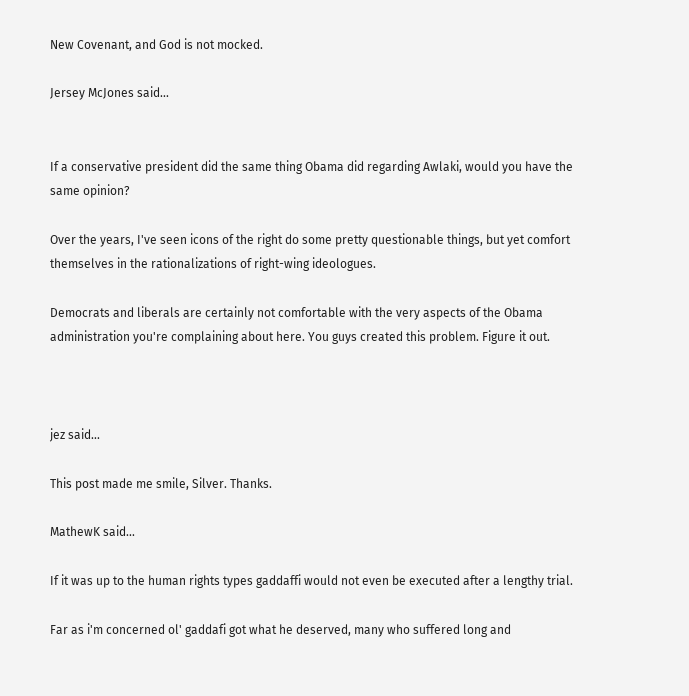New Covenant, and God is not mocked.

Jersey McJones said...


If a conservative president did the same thing Obama did regarding Awlaki, would you have the same opinion?

Over the years, I've seen icons of the right do some pretty questionable things, but yet comfort themselves in the rationalizations of right-wing ideologues.

Democrats and liberals are certainly not comfortable with the very aspects of the Obama administration you're complaining about here. You guys created this problem. Figure it out.



jez said...

This post made me smile, Silver. Thanks.

MathewK said...

If it was up to the human rights types gaddaffi would not even be executed after a lengthy trial.

Far as i'm concerned ol' gaddafi got what he deserved, many who suffered long and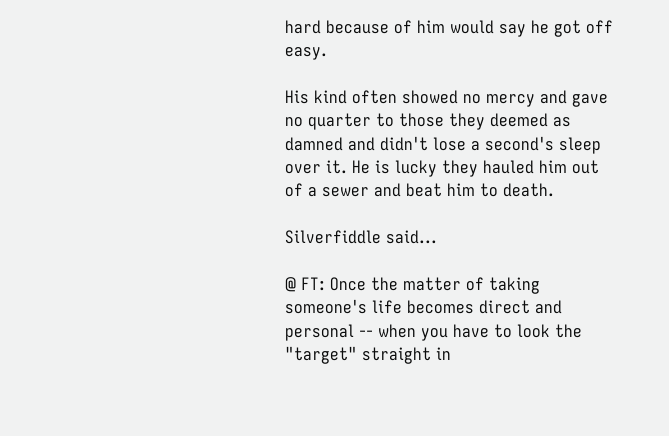hard because of him would say he got off easy.

His kind often showed no mercy and gave no quarter to those they deemed as damned and didn't lose a second's sleep over it. He is lucky they hauled him out of a sewer and beat him to death.

Silverfiddle said...

@ FT: Once the matter of taking someone's life becomes direct and personal -- when you have to look the "target" straight in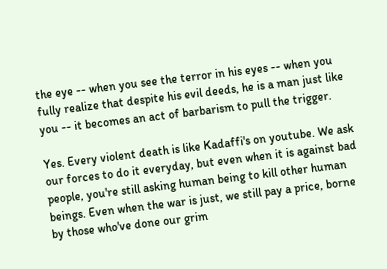the eye -- when you see the terror in his eyes -- when you fully realize that despite his evil deeds, he is a man just like you -- it becomes an act of barbarism to pull the trigger.

Yes. Every violent death is like Kadaffi's on youtube. We ask our forces to do it everyday, but even when it is against bad people, you're still asking human being to kill other human beings. Even when the war is just, we still pay a price, borne by those who've done our grim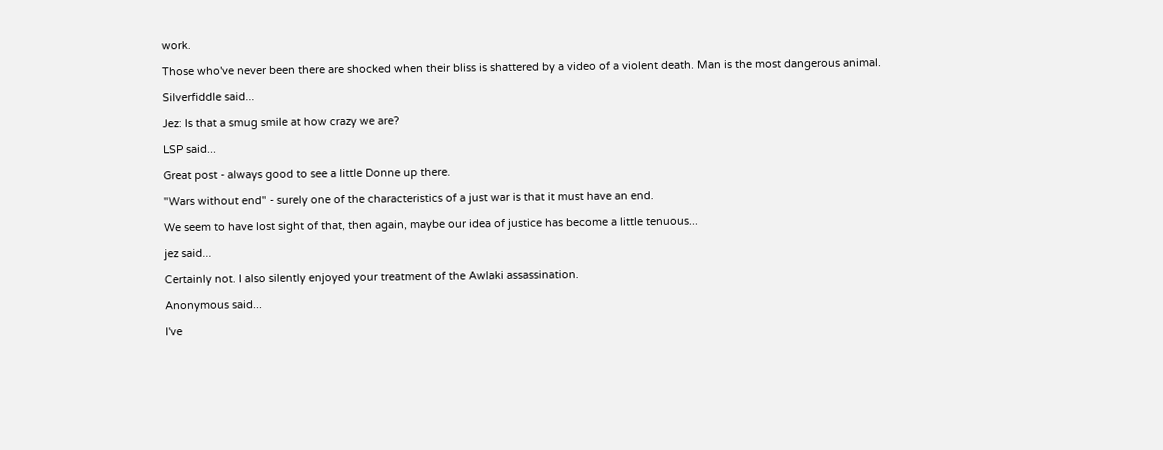work.

Those who've never been there are shocked when their bliss is shattered by a video of a violent death. Man is the most dangerous animal.

Silverfiddle said...

Jez: Is that a smug smile at how crazy we are?

LSP said...

Great post - always good to see a little Donne up there.

"Wars without end" - surely one of the characteristics of a just war is that it must have an end.

We seem to have lost sight of that, then again, maybe our idea of justice has become a little tenuous...

jez said...

Certainly not. I also silently enjoyed your treatment of the Awlaki assassination.

Anonymous said...

I've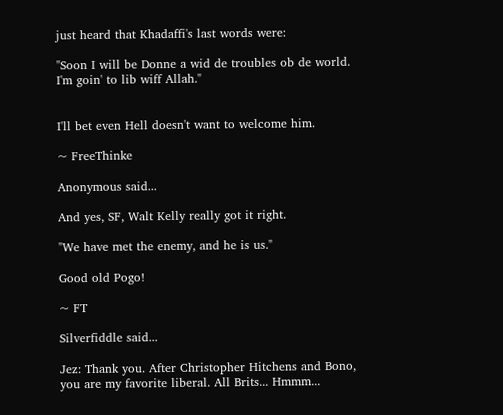just heard that Khadaffi's last words were:

"Soon I will be Donne a wid de troubles ob de world. I'm goin' to lib wiff Allah."


I'll bet even Hell doesn't want to welcome him.

~ FreeThinke

Anonymous said...

And yes, SF, Walt Kelly really got it right.

"We have met the enemy, and he is us."

Good old Pogo!

~ FT

Silverfiddle said...

Jez: Thank you. After Christopher Hitchens and Bono, you are my favorite liberal. All Brits... Hmmm...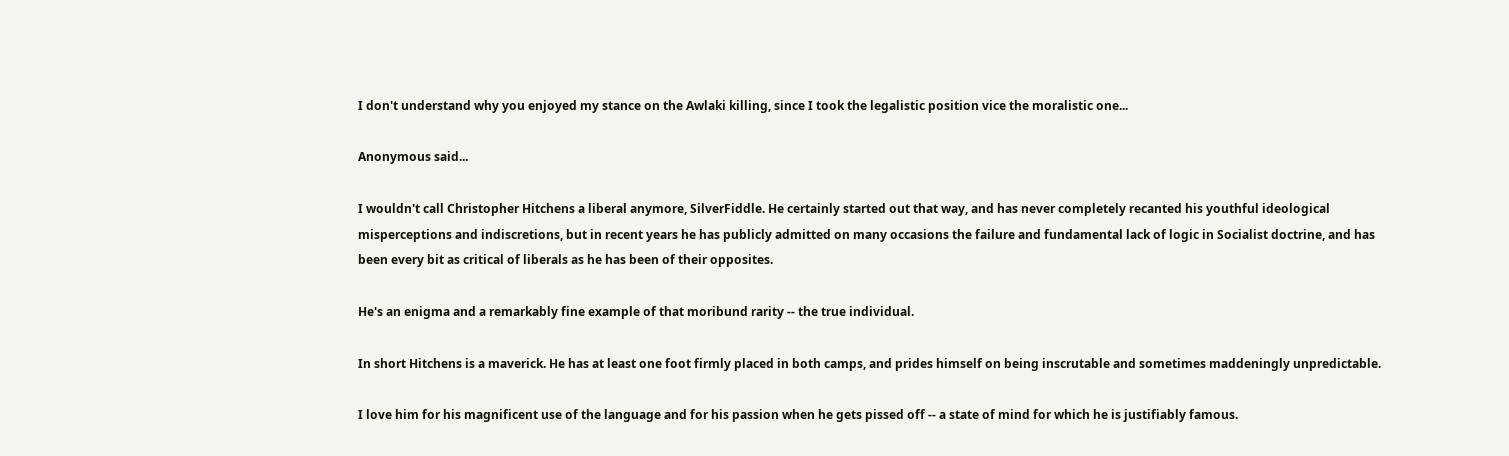I don't understand why you enjoyed my stance on the Awlaki killing, since I took the legalistic position vice the moralistic one...

Anonymous said...

I wouldn't call Christopher Hitchens a liberal anymore, SilverFiddle. He certainly started out that way, and has never completely recanted his youthful ideological misperceptions and indiscretions, but in recent years he has publicly admitted on many occasions the failure and fundamental lack of logic in Socialist doctrine, and has been every bit as critical of liberals as he has been of their opposites.

He's an enigma and a remarkably fine example of that moribund rarity -- the true individual.

In short Hitchens is a maverick. He has at least one foot firmly placed in both camps, and prides himself on being inscrutable and sometimes maddeningly unpredictable.

I love him for his magnificent use of the language and for his passion when he gets pissed off -- a state of mind for which he is justifiably famous.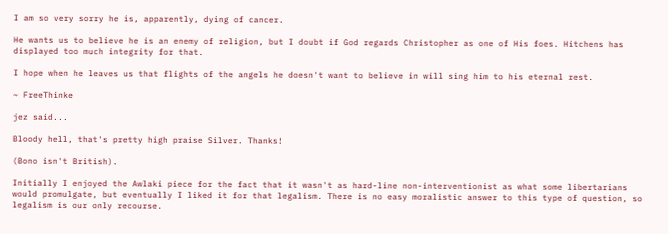I am so very sorry he is, apparently, dying of cancer.

He wants us to believe he is an enemy of religion, but I doubt if God regards Christopher as one of His foes. Hitchens has displayed too much integrity for that.

I hope when he leaves us that flights of the angels he doesn't want to believe in will sing him to his eternal rest.

~ FreeThinke

jez said...

Bloody hell, that's pretty high praise Silver. Thanks!

(Bono isn't British).

Initially I enjoyed the Awlaki piece for the fact that it wasn't as hard-line non-interventionist as what some libertarians would promulgate, but eventually I liked it for that legalism. There is no easy moralistic answer to this type of question, so legalism is our only recourse.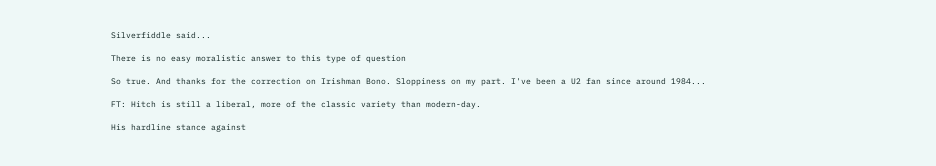Silverfiddle said...

There is no easy moralistic answer to this type of question

So true. And thanks for the correction on Irishman Bono. Sloppiness on my part. I've been a U2 fan since around 1984...

FT: Hitch is still a liberal, more of the classic variety than modern-day.

His hardline stance against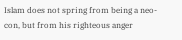Islam does not spring from being a neo-con, but from his righteous anger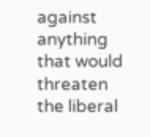against anything that would threaten the liberal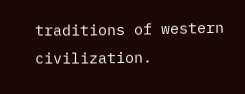traditions of western civilization.